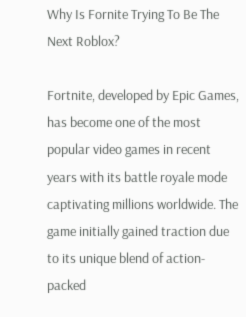Why Is Fornite Trying To Be The Next Roblox?

Fortnite, developed by Epic Games, has become one of the most popular video games in recent years with its battle royale mode captivating millions worldwide. The game initially gained traction due to its unique blend of action-packed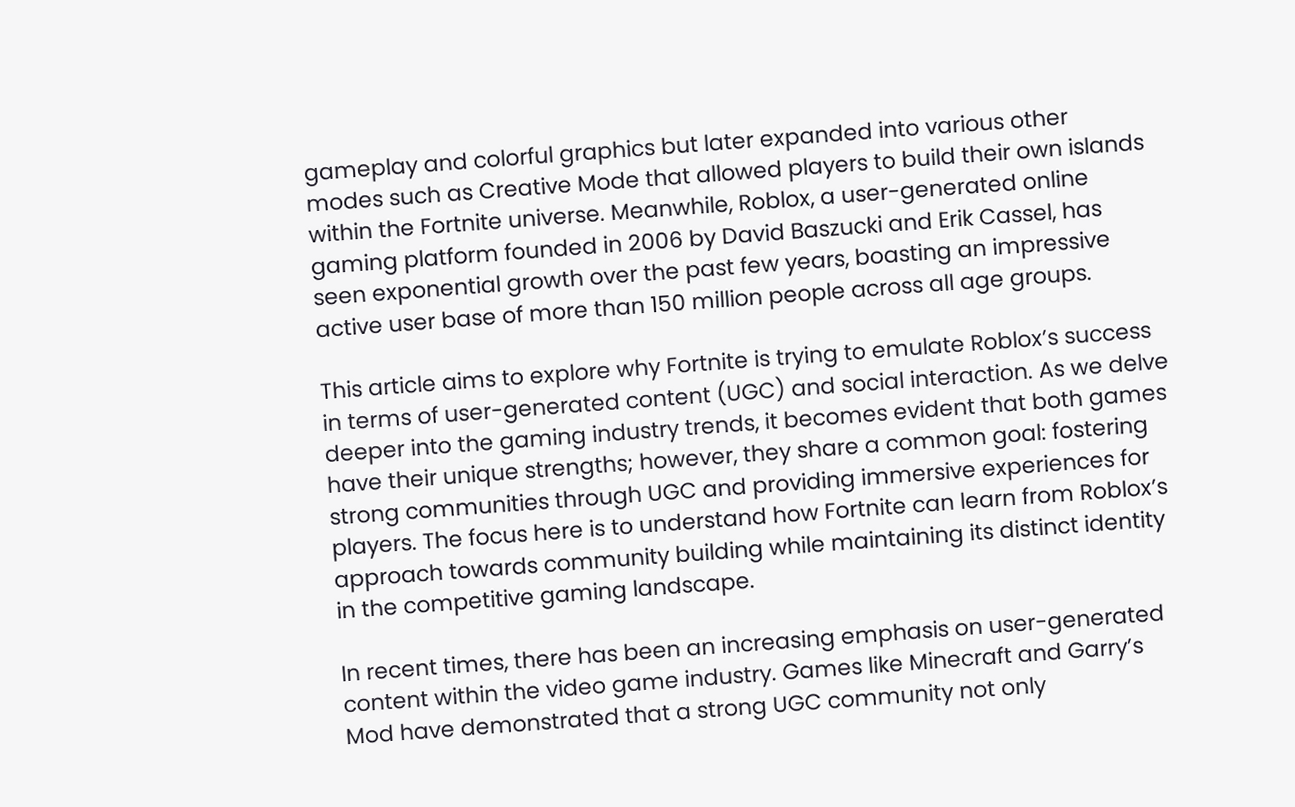gameplay and colorful graphics but later expanded into various other modes such as Creative Mode that allowed players to build their own islands within the Fortnite universe. Meanwhile, Roblox, a user-generated online gaming platform founded in 2006 by David Baszucki and Erik Cassel, has seen exponential growth over the past few years, boasting an impressive active user base of more than 150 million people across all age groups.

This article aims to explore why Fortnite is trying to emulate Roblox’s success in terms of user-generated content (UGC) and social interaction. As we delve deeper into the gaming industry trends, it becomes evident that both games have their unique strengths; however, they share a common goal: fostering strong communities through UGC and providing immersive experiences for players. The focus here is to understand how Fortnite can learn from Roblox’s approach towards community building while maintaining its distinct identity in the competitive gaming landscape.

In recent times, there has been an increasing emphasis on user-generated content within the video game industry. Games like Minecraft and Garry’s Mod have demonstrated that a strong UGC community not only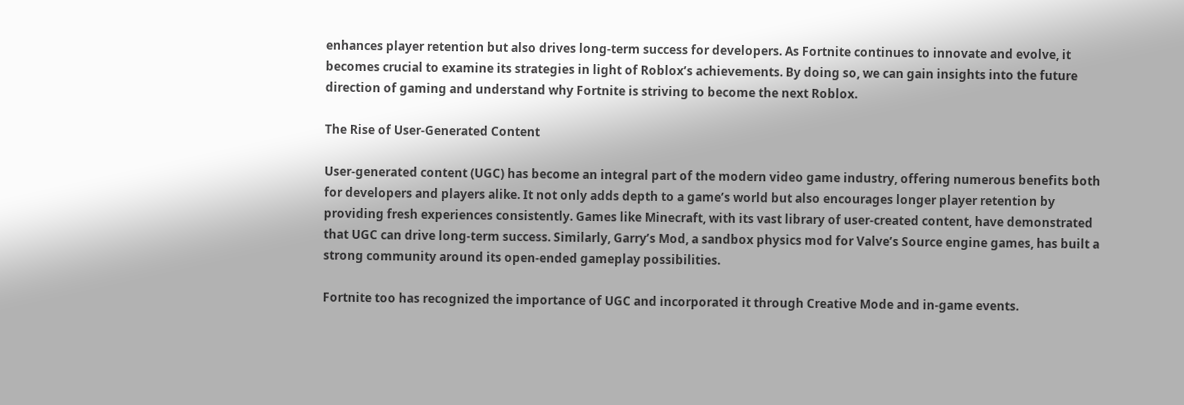enhances player retention but also drives long-term success for developers. As Fortnite continues to innovate and evolve, it becomes crucial to examine its strategies in light of Roblox’s achievements. By doing so, we can gain insights into the future direction of gaming and understand why Fortnite is striving to become the next Roblox.

The Rise of User-Generated Content

User-generated content (UGC) has become an integral part of the modern video game industry, offering numerous benefits both for developers and players alike. It not only adds depth to a game’s world but also encourages longer player retention by providing fresh experiences consistently. Games like Minecraft, with its vast library of user-created content, have demonstrated that UGC can drive long-term success. Similarly, Garry’s Mod, a sandbox physics mod for Valve’s Source engine games, has built a strong community around its open-ended gameplay possibilities.

Fortnite too has recognized the importance of UGC and incorporated it through Creative Mode and in-game events.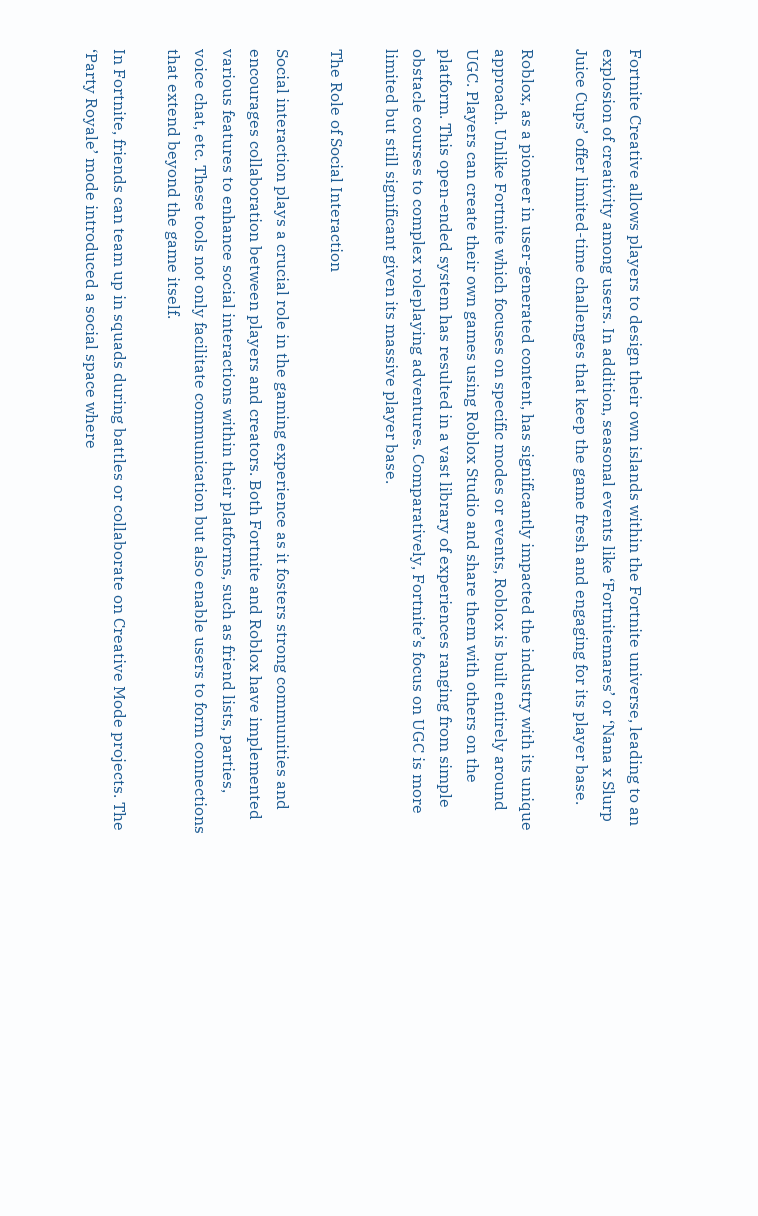Fortnite Creative allows players to design their own islands within the Fortnite universe, leading to an explosion of creativity among users. In addition, seasonal events like ‘Fortnitemares’ or ‘Nana x Slurp Juice Cups’ offer limited-time challenges that keep the game fresh and engaging for its player base.

Roblox, as a pioneer in user-generated content, has significantly impacted the industry with its unique approach. Unlike Fortnite which focuses on specific modes or events, Roblox is built entirely around UGC. Players can create their own games using Roblox Studio and share them with others on the platform. This open-ended system has resulted in a vast library of experiences ranging from simple obstacle courses to complex roleplaying adventures. Comparatively, Fortnite’s focus on UGC is more limited but still significant given its massive player base.

The Role of Social Interaction

Social interaction plays a crucial role in the gaming experience as it fosters strong communities and encourages collaboration between players and creators. Both Fortnite and Roblox have implemented various features to enhance social interactions within their platforms, such as friend lists, parties, voice chat, etc. These tools not only facilitate communication but also enable users to form connections that extend beyond the game itself.

In Fortnite, friends can team up in squads during battles or collaborate on Creative Mode projects. The ‘Party Royale’ mode introduced a social space where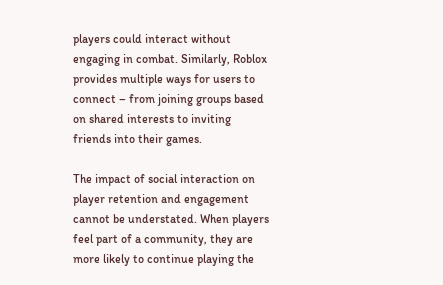players could interact without engaging in combat. Similarly, Roblox provides multiple ways for users to connect – from joining groups based on shared interests to inviting friends into their games.

The impact of social interaction on player retention and engagement cannot be understated. When players feel part of a community, they are more likely to continue playing the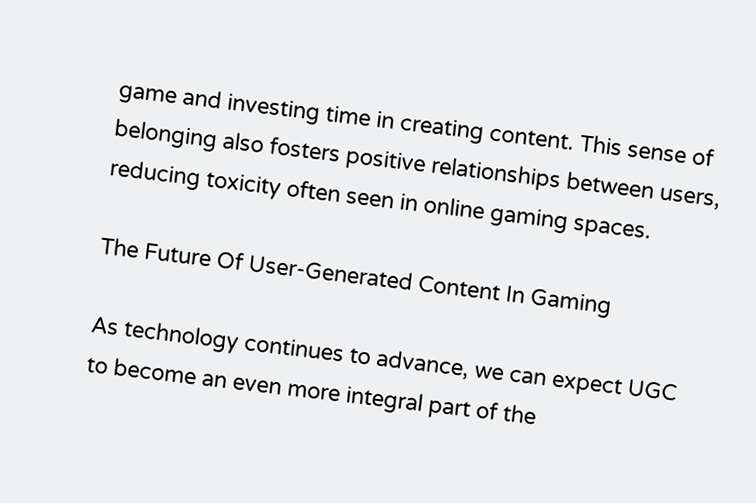game and investing time in creating content. This sense of belonging also fosters positive relationships between users, reducing toxicity often seen in online gaming spaces.

The Future Of User-Generated Content In Gaming

As technology continues to advance, we can expect UGC to become an even more integral part of the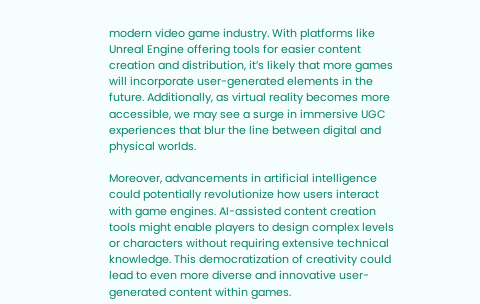modern video game industry. With platforms like Unreal Engine offering tools for easier content creation and distribution, it’s likely that more games will incorporate user-generated elements in the future. Additionally, as virtual reality becomes more accessible, we may see a surge in immersive UGC experiences that blur the line between digital and physical worlds.

Moreover, advancements in artificial intelligence could potentially revolutionize how users interact with game engines. AI-assisted content creation tools might enable players to design complex levels or characters without requiring extensive technical knowledge. This democratization of creativity could lead to even more diverse and innovative user-generated content within games.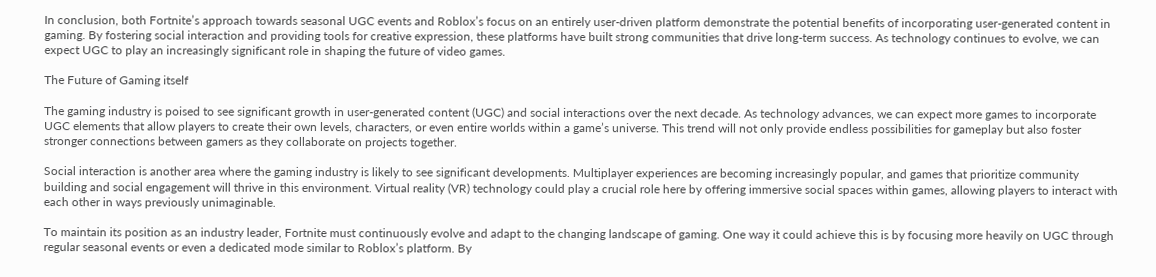In conclusion, both Fortnite’s approach towards seasonal UGC events and Roblox’s focus on an entirely user-driven platform demonstrate the potential benefits of incorporating user-generated content in gaming. By fostering social interaction and providing tools for creative expression, these platforms have built strong communities that drive long-term success. As technology continues to evolve, we can expect UGC to play an increasingly significant role in shaping the future of video games.

The Future of Gaming itself

The gaming industry is poised to see significant growth in user-generated content (UGC) and social interactions over the next decade. As technology advances, we can expect more games to incorporate UGC elements that allow players to create their own levels, characters, or even entire worlds within a game’s universe. This trend will not only provide endless possibilities for gameplay but also foster stronger connections between gamers as they collaborate on projects together.

Social interaction is another area where the gaming industry is likely to see significant developments. Multiplayer experiences are becoming increasingly popular, and games that prioritize community building and social engagement will thrive in this environment. Virtual reality (VR) technology could play a crucial role here by offering immersive social spaces within games, allowing players to interact with each other in ways previously unimaginable.

To maintain its position as an industry leader, Fortnite must continuously evolve and adapt to the changing landscape of gaming. One way it could achieve this is by focusing more heavily on UGC through regular seasonal events or even a dedicated mode similar to Roblox’s platform. By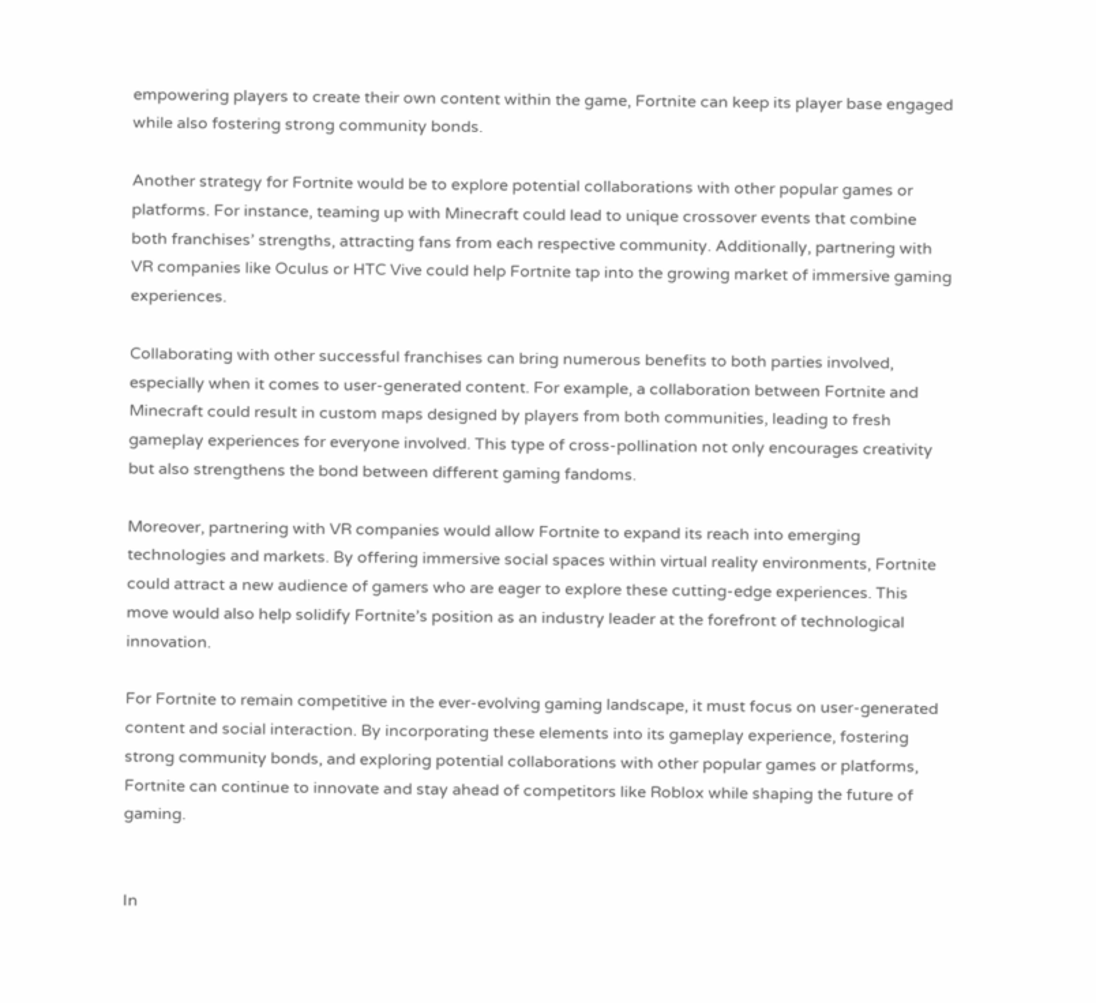empowering players to create their own content within the game, Fortnite can keep its player base engaged while also fostering strong community bonds.

Another strategy for Fortnite would be to explore potential collaborations with other popular games or platforms. For instance, teaming up with Minecraft could lead to unique crossover events that combine both franchises’ strengths, attracting fans from each respective community. Additionally, partnering with VR companies like Oculus or HTC Vive could help Fortnite tap into the growing market of immersive gaming experiences.

Collaborating with other successful franchises can bring numerous benefits to both parties involved, especially when it comes to user-generated content. For example, a collaboration between Fortnite and Minecraft could result in custom maps designed by players from both communities, leading to fresh gameplay experiences for everyone involved. This type of cross-pollination not only encourages creativity but also strengthens the bond between different gaming fandoms.

Moreover, partnering with VR companies would allow Fortnite to expand its reach into emerging technologies and markets. By offering immersive social spaces within virtual reality environments, Fortnite could attract a new audience of gamers who are eager to explore these cutting-edge experiences. This move would also help solidify Fortnite’s position as an industry leader at the forefront of technological innovation.

For Fortnite to remain competitive in the ever-evolving gaming landscape, it must focus on user-generated content and social interaction. By incorporating these elements into its gameplay experience, fostering strong community bonds, and exploring potential collaborations with other popular games or platforms, Fortnite can continue to innovate and stay ahead of competitors like Roblox while shaping the future of gaming.


In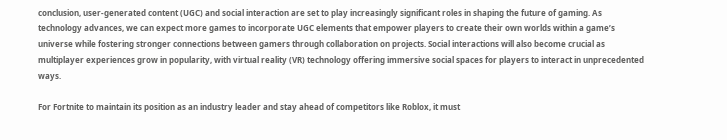conclusion, user-generated content (UGC) and social interaction are set to play increasingly significant roles in shaping the future of gaming. As technology advances, we can expect more games to incorporate UGC elements that empower players to create their own worlds within a game’s universe while fostering stronger connections between gamers through collaboration on projects. Social interactions will also become crucial as multiplayer experiences grow in popularity, with virtual reality (VR) technology offering immersive social spaces for players to interact in unprecedented ways.

For Fortnite to maintain its position as an industry leader and stay ahead of competitors like Roblox, it must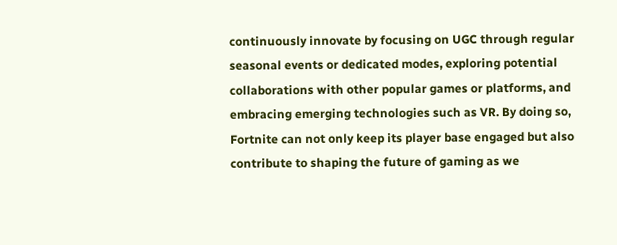continuously innovate by focusing on UGC through regular seasonal events or dedicated modes, exploring potential collaborations with other popular games or platforms, and embracing emerging technologies such as VR. By doing so, Fortnite can not only keep its player base engaged but also contribute to shaping the future of gaming as we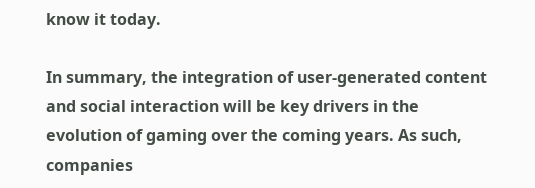know it today.

In summary, the integration of user-generated content and social interaction will be key drivers in the evolution of gaming over the coming years. As such, companies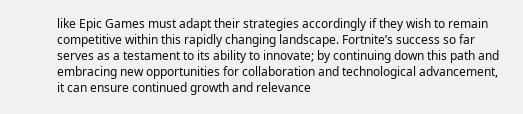like Epic Games must adapt their strategies accordingly if they wish to remain competitive within this rapidly changing landscape. Fortnite’s success so far serves as a testament to its ability to innovate; by continuing down this path and embracing new opportunities for collaboration and technological advancement, it can ensure continued growth and relevance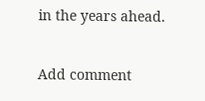in the years ahead.

Add comment